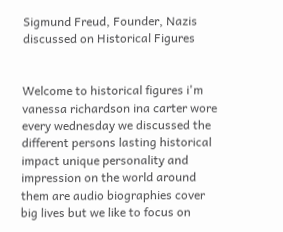Sigmund Freud, Founder, Nazis discussed on Historical Figures


Welcome to historical figures i'm vanessa richardson ina carter wore every wednesday we discussed the different persons lasting historical impact unique personality and impression on the world around them are audio biographies cover big lives but we like to focus on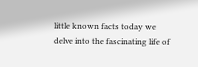little known facts today we delve into the fascinating life of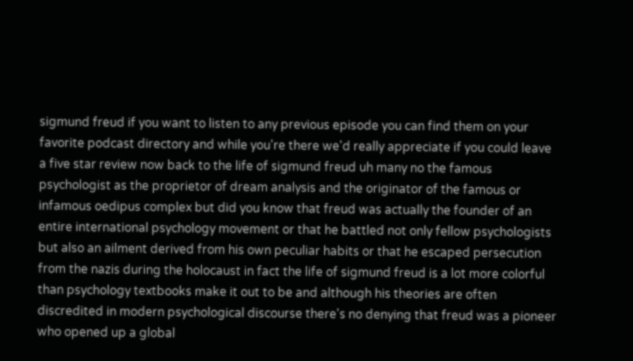sigmund freud if you want to listen to any previous episode you can find them on your favorite podcast directory and while you're there we'd really appreciate if you could leave a five star review now back to the life of sigmund freud uh many no the famous psychologist as the proprietor of dream analysis and the originator of the famous or infamous oedipus complex but did you know that freud was actually the founder of an entire international psychology movement or that he battled not only fellow psychologists but also an ailment derived from his own peculiar habits or that he escaped persecution from the nazis during the holocaust in fact the life of sigmund freud is a lot more colorful than psychology textbooks make it out to be and although his theories are often discredited in modern psychological discourse there's no denying that freud was a pioneer who opened up a global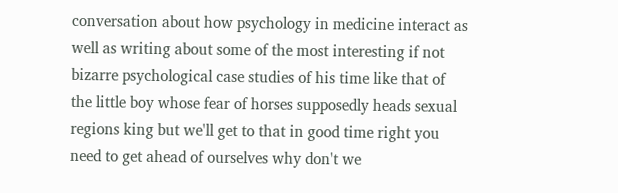conversation about how psychology in medicine interact as well as writing about some of the most interesting if not bizarre psychological case studies of his time like that of the little boy whose fear of horses supposedly heads sexual regions king but we'll get to that in good time right you need to get ahead of ourselves why don't we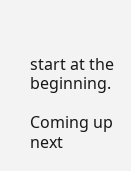start at the beginning.

Coming up next